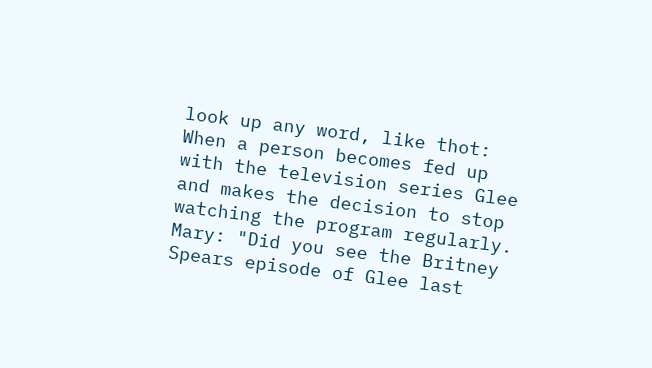look up any word, like thot:
When a person becomes fed up with the television series Glee and makes the decision to stop watching the program regularly.
Mary: "Did you see the Britney Spears episode of Glee last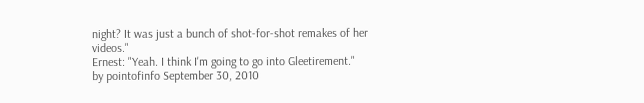night? It was just a bunch of shot-for-shot remakes of her videos."
Ernest: "Yeah. I think I'm going to go into Gleetirement."
by pointofinfo September 30, 2010